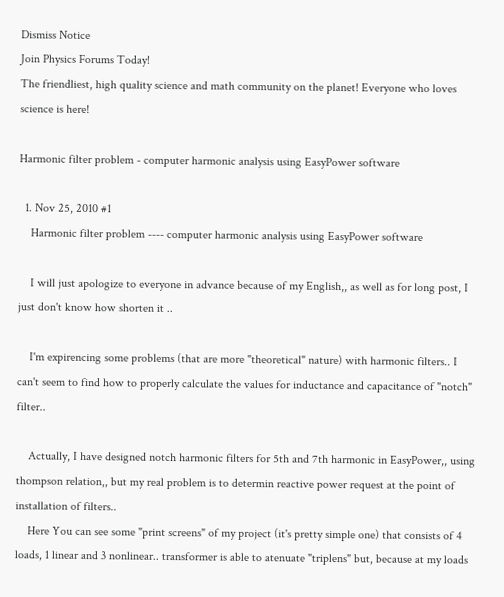Dismiss Notice
Join Physics Forums Today!
The friendliest, high quality science and math community on the planet! Everyone who loves science is here!

Harmonic filter problem - computer harmonic analysis using EasyPower software

  1. Nov 25, 2010 #1
    Harmonic filter problem ---- computer harmonic analysis using EasyPower software

    I will just apologize to everyone in advance because of my English,, as well as for long post, I just don't know how shorten it ..

    I'm expirencing some problems (that are more "theoretical" nature) with harmonic filters.. I can't seem to find how to properly calculate the values for inductance and capacitance of "notch" filter..

    Actually, I have designed notch harmonic filters for 5th and 7th harmonic in EasyPower,, using thompson relation,, but my real problem is to determin reactive power request at the point of installation of filters..
    Here You can see some "print screens" of my project (it's pretty simple one) that consists of 4 loads, 1 linear and 3 nonlinear.. transformer is able to atenuate "triplens" but, because at my loads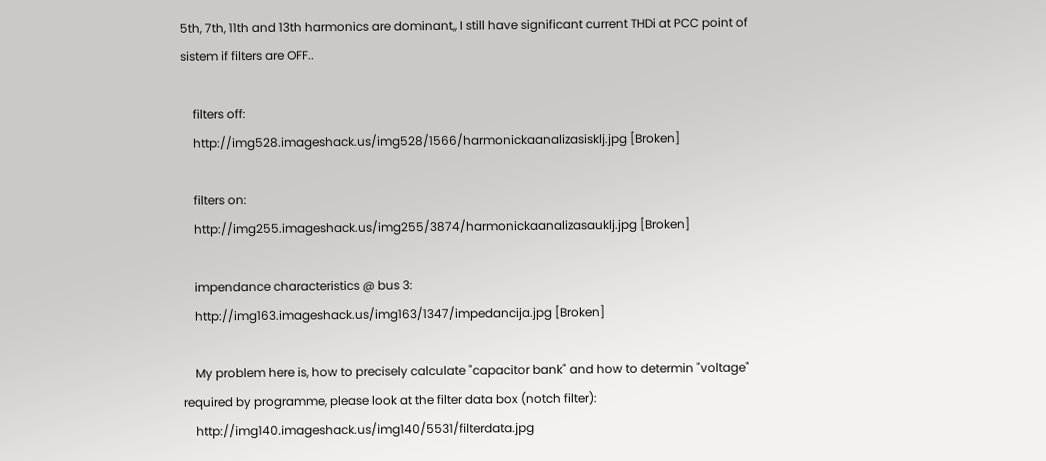5th, 7th, 11th and 13th harmonics are dominant,, I still have significant current THDi at PCC point of sistem if filters are OFF..

    filters off:
    http://img528.imageshack.us/img528/1566/harmonickaanalizasisklj.jpg [Broken]

    filters on:
    http://img255.imageshack.us/img255/3874/harmonickaanalizasauklj.jpg [Broken]

    impendance characteristics @ bus 3:
    http://img163.imageshack.us/img163/1347/impedancija.jpg [Broken]

    My problem here is, how to precisely calculate "capacitor bank" and how to determin "voltage" required by programme, please look at the filter data box (notch filter):
    http://img140.imageshack.us/img140/5531/filterdata.jpg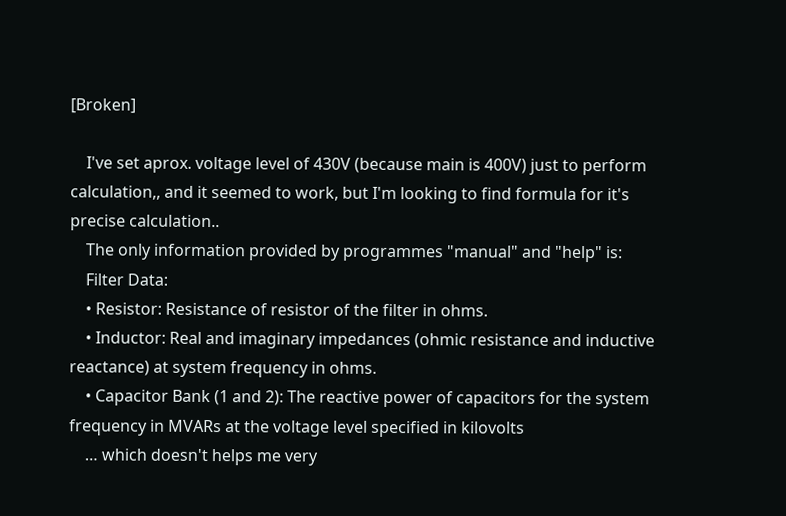[Broken]

    I've set aprox. voltage level of 430V (because main is 400V) just to perform calculation,, and it seemed to work, but I'm looking to find formula for it's precise calculation..
    The only information provided by programmes "manual" and "help" is:
    Filter Data:
    • Resistor: Resistance of resistor of the filter in ohms.
    • Inductor: Real and imaginary impedances (ohmic resistance and inductive reactance) at system frequency in ohms.
    • Capacitor Bank (1 and 2): The reactive power of capacitors for the system frequency in MVARs at the voltage level specified in kilovolts
    … which doesn't helps me very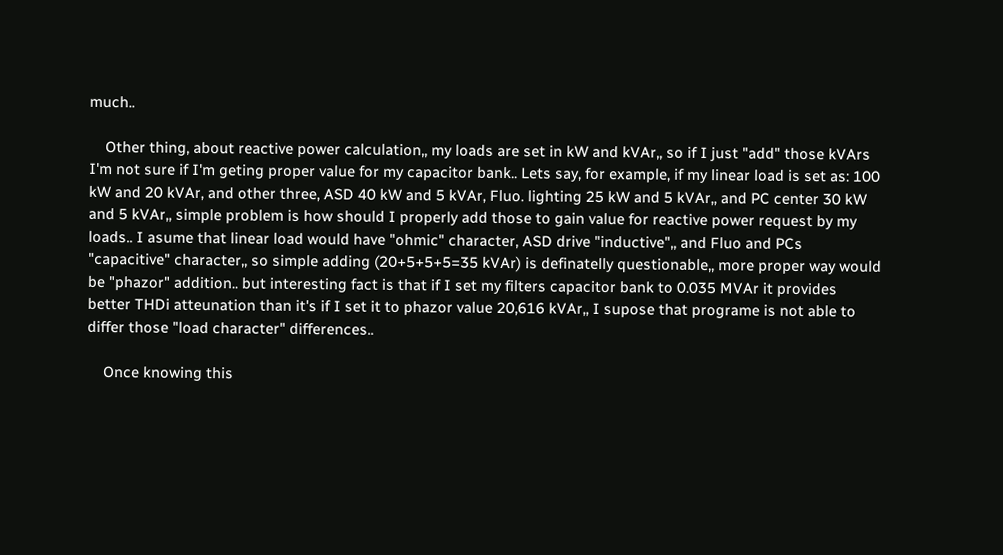much..

    Other thing, about reactive power calculation,, my loads are set in kW and kVAr,, so if I just "add" those kVArs I'm not sure if I'm geting proper value for my capacitor bank.. Lets say, for example, if my linear load is set as: 100 kW and 20 kVAr, and other three, ASD 40 kW and 5 kVAr, Fluo. lighting 25 kW and 5 kVAr,, and PC center 30 kW and 5 kVAr,, simple problem is how should I properly add those to gain value for reactive power request by my loads.. I asume that linear load would have "ohmic" character, ASD drive "inductive",, and Fluo and PCs "capacitive" character,, so simple adding (20+5+5+5=35 kVAr) is definatelly questionable,, more proper way would be "phazor" addition.. but interesting fact is that if I set my filters capacitor bank to 0.035 MVAr it provides better THDi atteunation than it's if I set it to phazor value 20,616 kVAr,, I supose that programe is not able to differ those "load character" differences..

    Once knowing this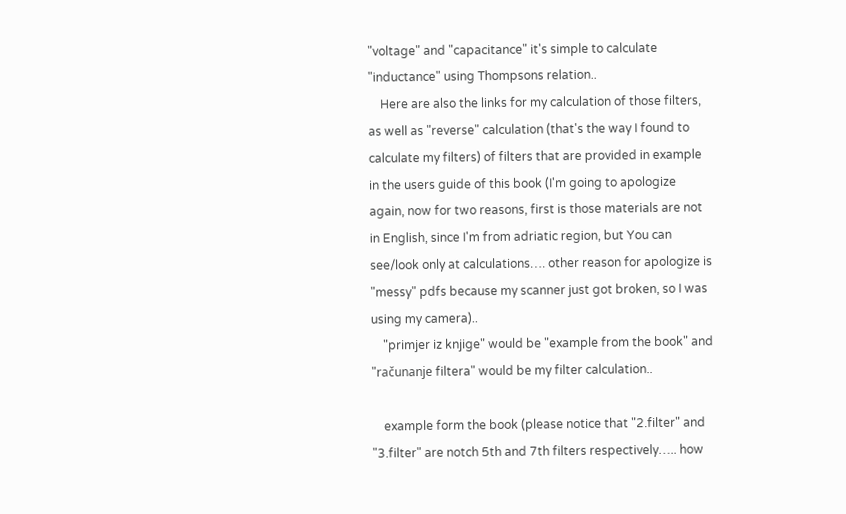"voltage" and "capacitance" it's simple to calculate "inductance" using Thompsons relation..
    Here are also the links for my calculation of those filters, as well as "reverse" calculation (that's the way I found to calculate my filters) of filters that are provided in example in the users guide of this book (I'm going to apologize again, now for two reasons, first is those materials are not in English, since I'm from adriatic region, but You can see/look only at calculations…. other reason for apologize is "messy" pdfs because my scanner just got broken, so I was using my camera)..
    "primjer iz knjige" would be "example from the book" and "računanje filtera" would be my filter calculation..

    example form the book (please notice that "2.filter" and "3.filter" are notch 5th and 7th filters respectively….. how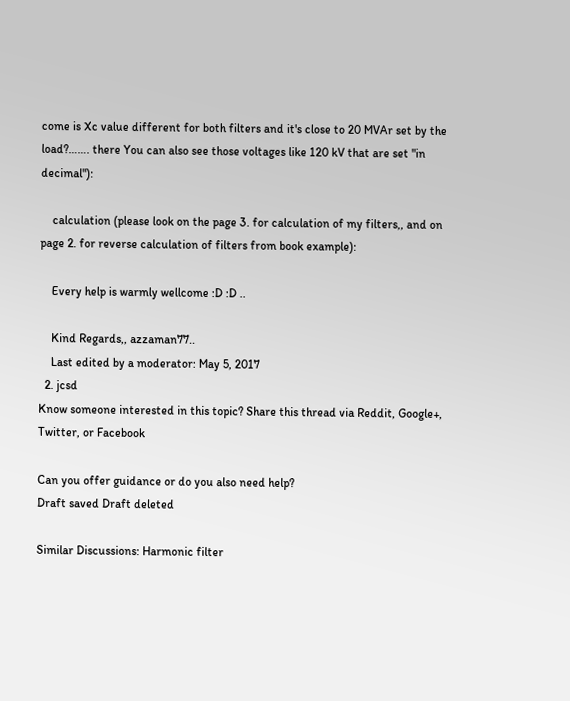come is Xc value different for both filters and it's close to 20 MVAr set by the load?……. there You can also see those voltages like 120 kV that are set "in decimal"):

    calculation (please look on the page 3. for calculation of my filters,, and on page 2. for reverse calculation of filters from book example):

    Every help is warmly wellcome :D :D ..

    Kind Regards,, azzaman77..
    Last edited by a moderator: May 5, 2017
  2. jcsd
Know someone interested in this topic? Share this thread via Reddit, Google+, Twitter, or Facebook

Can you offer guidance or do you also need help?
Draft saved Draft deleted

Similar Discussions: Harmonic filter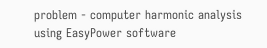problem - computer harmonic analysis using EasyPower software